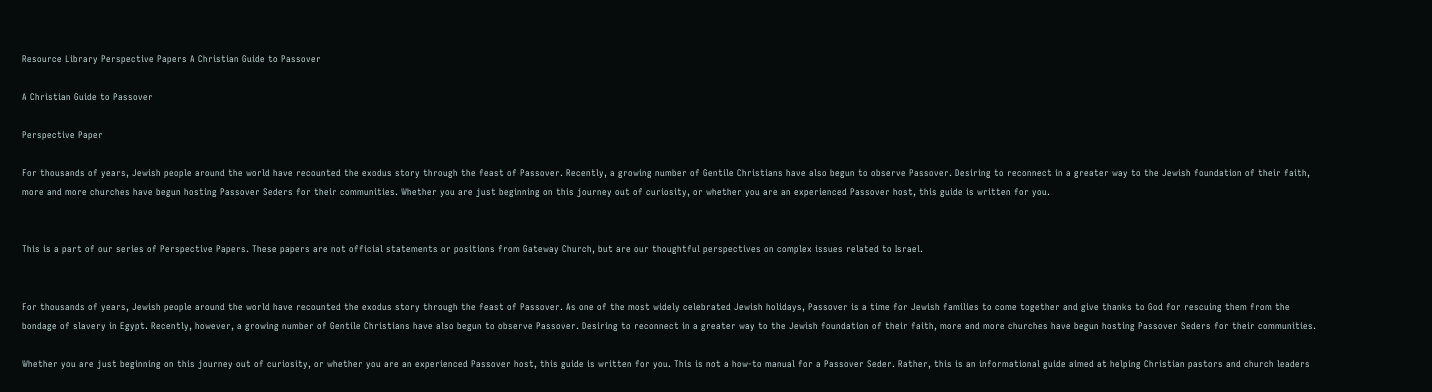Resource Library Perspective Papers A Christian Guide to Passover

A Christian Guide to Passover

Perspective Paper

For thousands of years, Jewish people around the world have recounted the exodus story through the feast of Passover. Recently, a growing number of Gentile Christians have also begun to observe Passover. Desiring to reconnect in a greater way to the Jewish foundation of their faith, more and more churches have begun hosting Passover Seders for their communities. Whether you are just beginning on this journey out of curiosity, or whether you are an experienced Passover host, this guide is written for you.


This is a part of our series of Perspective Papers. These papers are not official statements or positions from Gateway Church, but are our thoughtful perspectives on complex issues related to Israel.


For thousands of years, Jewish people around the world have recounted the exodus story through the feast of Passover. As one of the most widely celebrated Jewish holidays, Passover is a time for Jewish families to come together and give thanks to God for rescuing them from the bondage of slavery in Egypt. Recently, however, a growing number of Gentile Christians have also begun to observe Passover. Desiring to reconnect in a greater way to the Jewish foundation of their faith, more and more churches have begun hosting Passover Seders for their communities.

Whether you are just beginning on this journey out of curiosity, or whether you are an experienced Passover host, this guide is written for you. This is not a how-to manual for a Passover Seder. Rather, this is an informational guide aimed at helping Christian pastors and church leaders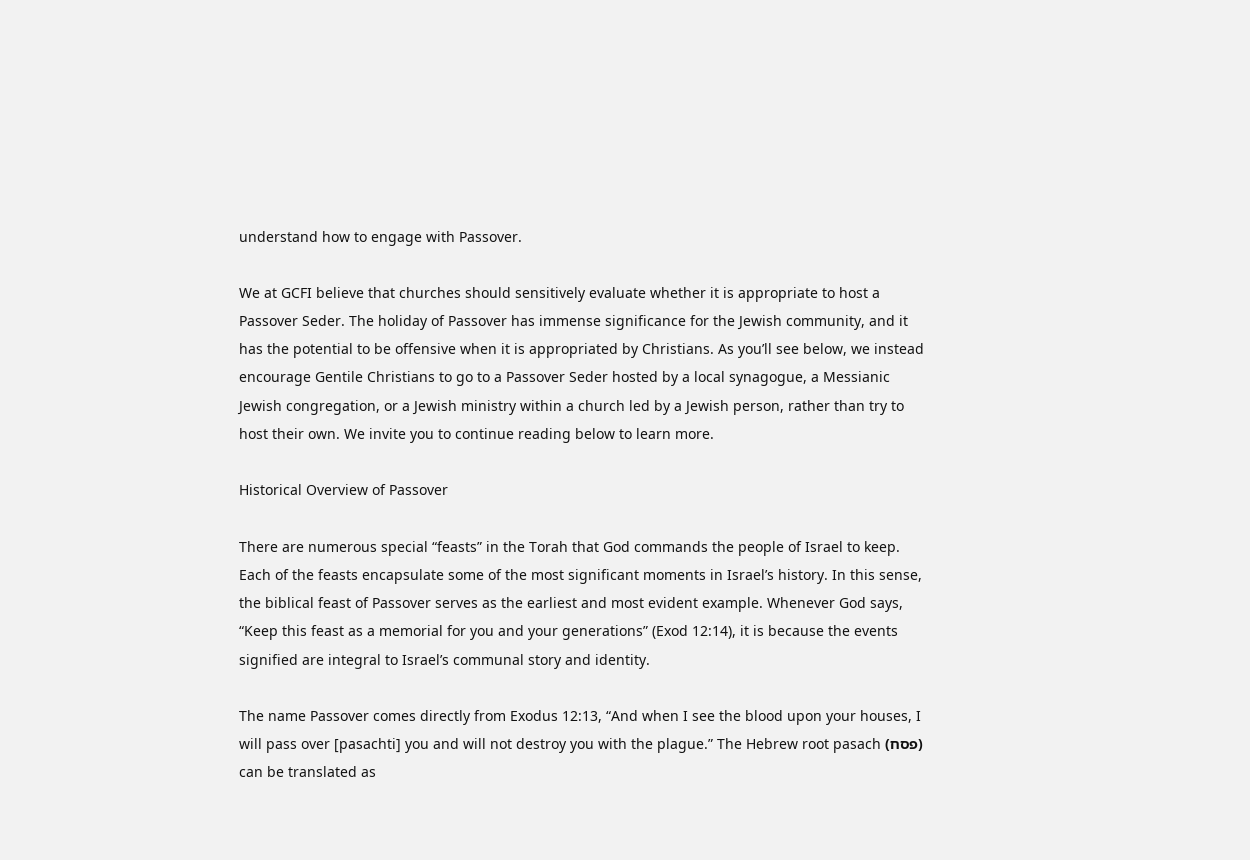understand how to engage with Passover.

We at GCFI believe that churches should sensitively evaluate whether it is appropriate to host a Passover Seder. The holiday of Passover has immense significance for the Jewish community, and it has the potential to be offensive when it is appropriated by Christians. As you’ll see below, we instead encourage Gentile Christians to go to a Passover Seder hosted by a local synagogue, a Messianic Jewish congregation, or a Jewish ministry within a church led by a Jewish person, rather than try to host their own. We invite you to continue reading below to learn more.

Historical Overview of Passover

There are numerous special “feasts” in the Torah that God commands the people of Israel to keep. Each of the feasts encapsulate some of the most significant moments in Israel’s history. In this sense, the biblical feast of Passover serves as the earliest and most evident example. Whenever God says, “Keep this feast as a memorial for you and your generations” (Exod 12:14), it is because the events signified are integral to Israel’s communal story and identity.

The name Passover comes directly from Exodus 12:13, “And when I see the blood upon your houses, I will pass over [pasachti] you and will not destroy you with the plague.” The Hebrew root pasach (פסח) can be translated as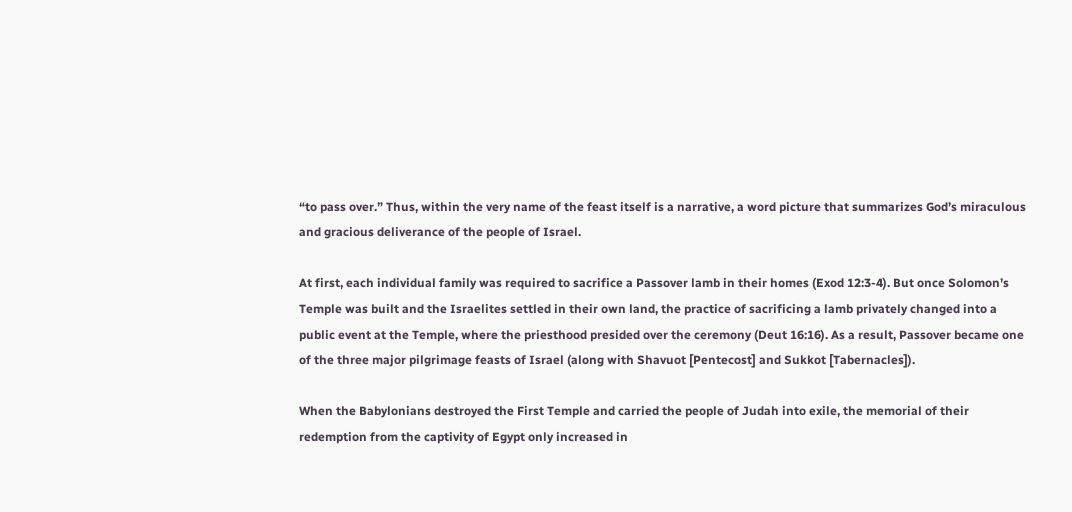“to pass over.” Thus, within the very name of the feast itself is a narrative, a word picture that summarizes God’s miraculous and gracious deliverance of the people of Israel.

At first, each individual family was required to sacrifice a Passover lamb in their homes (Exod 12:3-4). But once Solomon’s Temple was built and the Israelites settled in their own land, the practice of sacrificing a lamb privately changed into a public event at the Temple, where the priesthood presided over the ceremony (Deut 16:16). As a result, Passover became one of the three major pilgrimage feasts of Israel (along with Shavuot [Pentecost] and Sukkot [Tabernacles]).

When the Babylonians destroyed the First Temple and carried the people of Judah into exile, the memorial of their redemption from the captivity of Egypt only increased in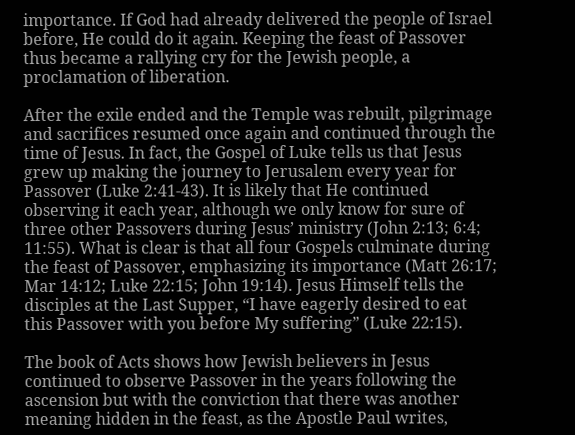importance. If God had already delivered the people of Israel before, He could do it again. Keeping the feast of Passover thus became a rallying cry for the Jewish people, a proclamation of liberation.

After the exile ended and the Temple was rebuilt, pilgrimage and sacrifices resumed once again and continued through the time of Jesus. In fact, the Gospel of Luke tells us that Jesus grew up making the journey to Jerusalem every year for Passover (Luke 2:41-43). It is likely that He continued observing it each year, although we only know for sure of three other Passovers during Jesus’ ministry (John 2:13; 6:4; 11:55). What is clear is that all four Gospels culminate during the feast of Passover, emphasizing its importance (Matt 26:17; Mar 14:12; Luke 22:15; John 19:14). Jesus Himself tells the disciples at the Last Supper, “I have eagerly desired to eat this Passover with you before My suffering” (Luke 22:15).

The book of Acts shows how Jewish believers in Jesus continued to observe Passover in the years following the ascension but with the conviction that there was another meaning hidden in the feast, as the Apostle Paul writes,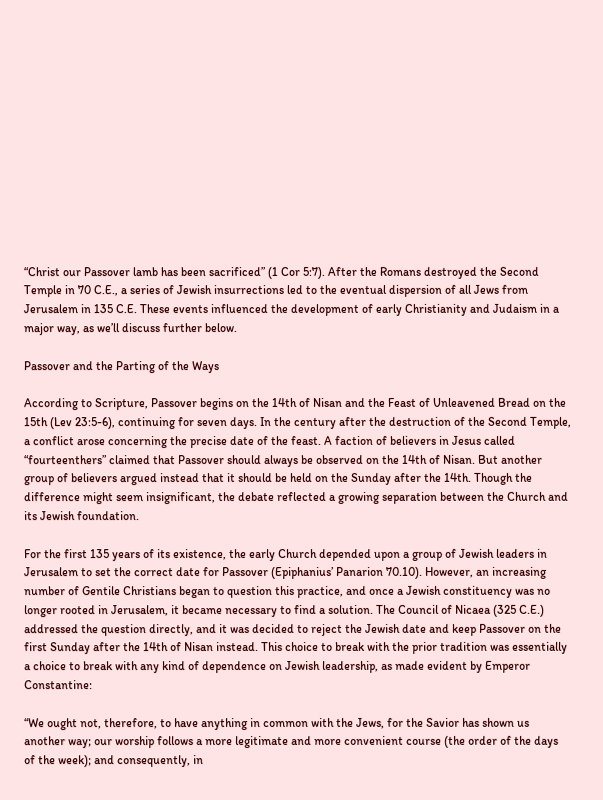“Christ our Passover lamb has been sacrificed” (1 Cor 5:7). After the Romans destroyed the Second Temple in 70 C.E., a series of Jewish insurrections led to the eventual dispersion of all Jews from Jerusalem in 135 C.E. These events influenced the development of early Christianity and Judaism in a major way, as we’ll discuss further below.

Passover and the Parting of the Ways

According to Scripture, Passover begins on the 14th of Nisan and the Feast of Unleavened Bread on the 15th (Lev 23:5-6), continuing for seven days. In the century after the destruction of the Second Temple, a conflict arose concerning the precise date of the feast. A faction of believers in Jesus called “fourteenthers” claimed that Passover should always be observed on the 14th of Nisan. But another group of believers argued instead that it should be held on the Sunday after the 14th. Though the difference might seem insignificant, the debate reflected a growing separation between the Church and its Jewish foundation.

For the first 135 years of its existence, the early Church depended upon a group of Jewish leaders in Jerusalem to set the correct date for Passover (Epiphanius’ Panarion 70.10). However, an increasing number of Gentile Christians began to question this practice, and once a Jewish constituency was no longer rooted in Jerusalem, it became necessary to find a solution. The Council of Nicaea (325 C.E.) addressed the question directly, and it was decided to reject the Jewish date and keep Passover on the first Sunday after the 14th of Nisan instead. This choice to break with the prior tradition was essentially a choice to break with any kind of dependence on Jewish leadership, as made evident by Emperor Constantine:

“We ought not, therefore, to have anything in common with the Jews, for the Savior has shown us another way; our worship follows a more legitimate and more convenient course (the order of the days of the week); and consequently, in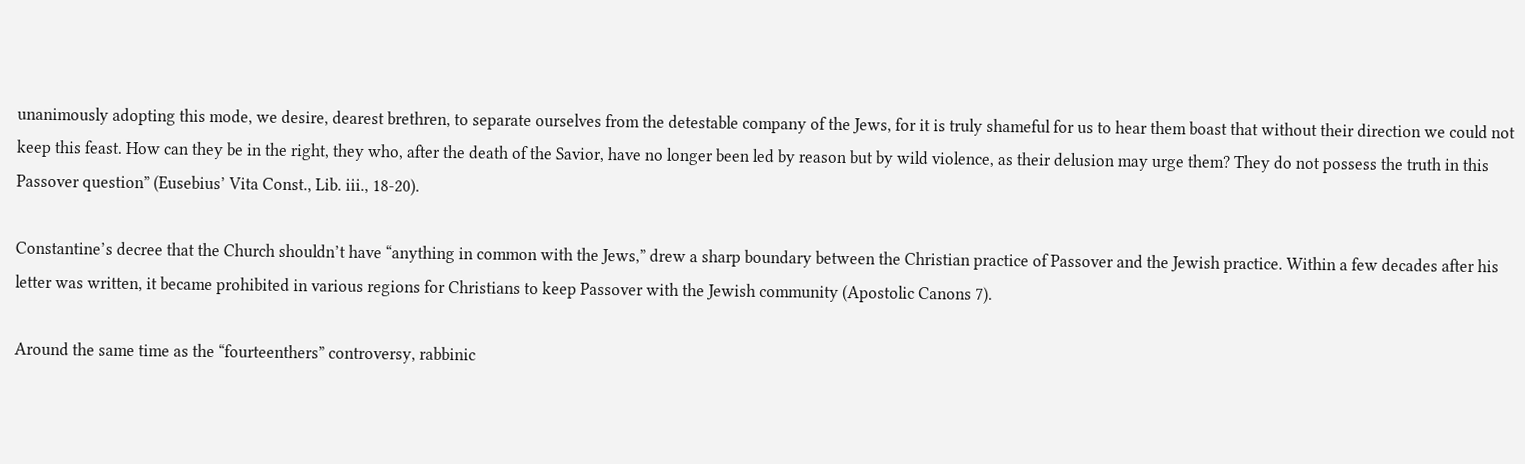unanimously adopting this mode, we desire, dearest brethren, to separate ourselves from the detestable company of the Jews, for it is truly shameful for us to hear them boast that without their direction we could not keep this feast. How can they be in the right, they who, after the death of the Savior, have no longer been led by reason but by wild violence, as their delusion may urge them? They do not possess the truth in this Passover question” (Eusebius’ Vita Const., Lib. iii., 18-20).

Constantine’s decree that the Church shouldn’t have “anything in common with the Jews,” drew a sharp boundary between the Christian practice of Passover and the Jewish practice. Within a few decades after his letter was written, it became prohibited in various regions for Christians to keep Passover with the Jewish community (Apostolic Canons 7).

Around the same time as the “fourteenthers” controversy, rabbinic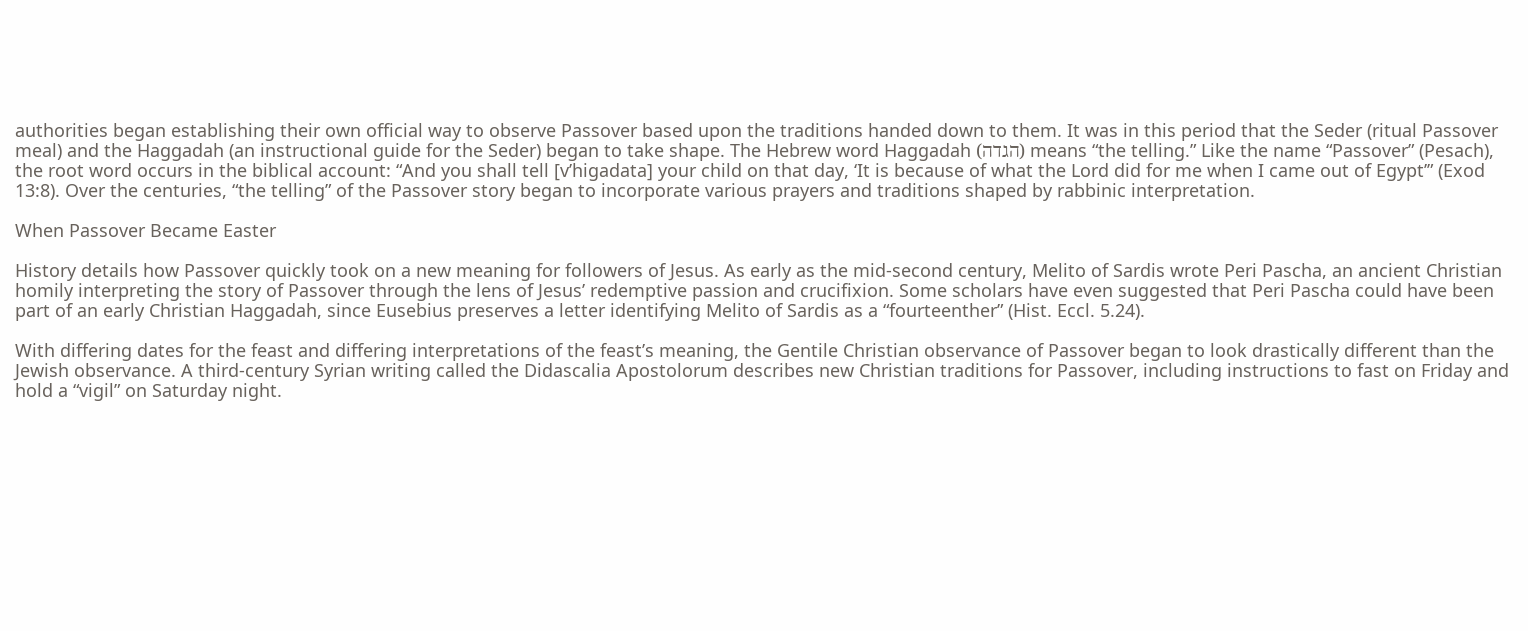authorities began establishing their own official way to observe Passover based upon the traditions handed down to them. It was in this period that the Seder (ritual Passover meal) and the Haggadah (an instructional guide for the Seder) began to take shape. The Hebrew word Haggadah (הגדה) means “the telling.” Like the name “Passover” (Pesach), the root word occurs in the biblical account: “And you shall tell [v’higadata] your child on that day, ‘It is because of what the Lord did for me when I came out of Egypt’” (Exod 13:8). Over the centuries, “the telling” of the Passover story began to incorporate various prayers and traditions shaped by rabbinic interpretation.

When Passover Became Easter

History details how Passover quickly took on a new meaning for followers of Jesus. As early as the mid-second century, Melito of Sardis wrote Peri Pascha, an ancient Christian homily interpreting the story of Passover through the lens of Jesus’ redemptive passion and crucifixion. Some scholars have even suggested that Peri Pascha could have been part of an early Christian Haggadah, since Eusebius preserves a letter identifying Melito of Sardis as a “fourteenther” (Hist. Eccl. 5.24).

With differing dates for the feast and differing interpretations of the feast’s meaning, the Gentile Christian observance of Passover began to look drastically different than the Jewish observance. A third-century Syrian writing called the Didascalia Apostolorum describes new Christian traditions for Passover, including instructions to fast on Friday and hold a “vigil” on Saturday night.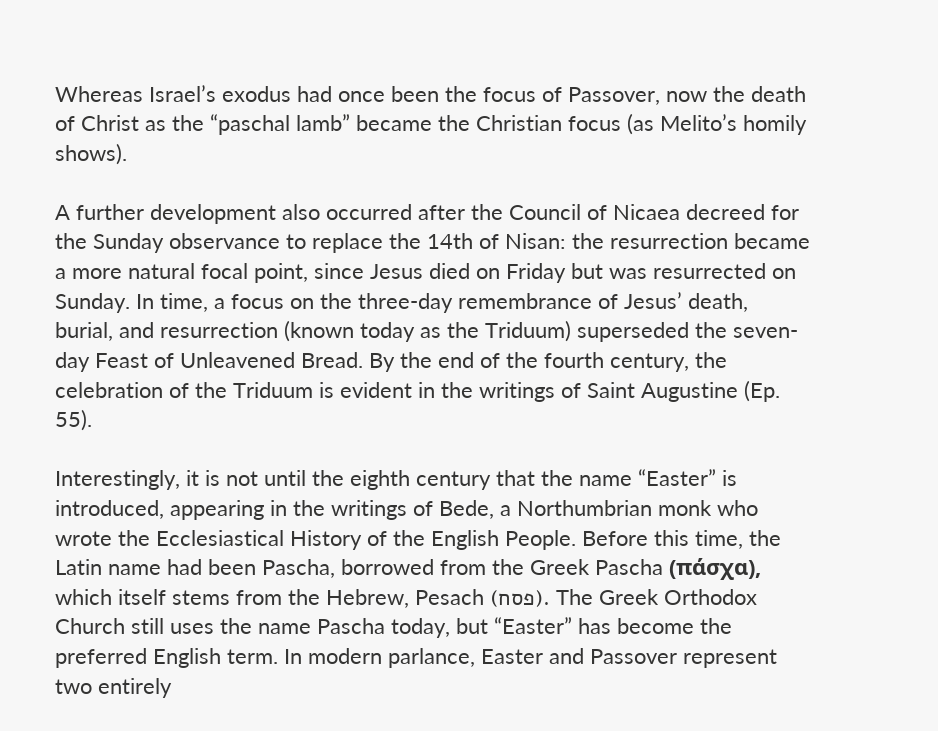Whereas Israel’s exodus had once been the focus of Passover, now the death of Christ as the “paschal lamb” became the Christian focus (as Melito’s homily shows).

A further development also occurred after the Council of Nicaea decreed for the Sunday observance to replace the 14th of Nisan: the resurrection became a more natural focal point, since Jesus died on Friday but was resurrected on Sunday. In time, a focus on the three-day remembrance of Jesus’ death, burial, and resurrection (known today as the Triduum) superseded the seven-day Feast of Unleavened Bread. By the end of the fourth century, the celebration of the Triduum is evident in the writings of Saint Augustine (Ep. 55).

Interestingly, it is not until the eighth century that the name “Easter” is introduced, appearing in the writings of Bede, a Northumbrian monk who wrote the Ecclesiastical History of the English People. Before this time, the Latin name had been Pascha, borrowed from the Greek Pascha (πάσχα), which itself stems from the Hebrew, Pesach (פסח). The Greek Orthodox Church still uses the name Pascha today, but “Easter” has become the preferred English term. In modern parlance, Easter and Passover represent two entirely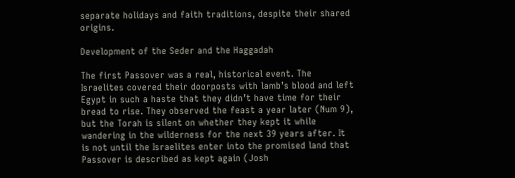separate holidays and faith traditions, despite their shared origins.

Development of the Seder and the Haggadah

The first Passover was a real, historical event. The Israelites covered their doorposts with lamb’s blood and left Egypt in such a haste that they didn’t have time for their bread to rise. They observed the feast a year later (Num 9), but the Torah is silent on whether they kept it while wandering in the wilderness for the next 39 years after. It is not until the Israelites enter into the promised land that Passover is described as kept again (Josh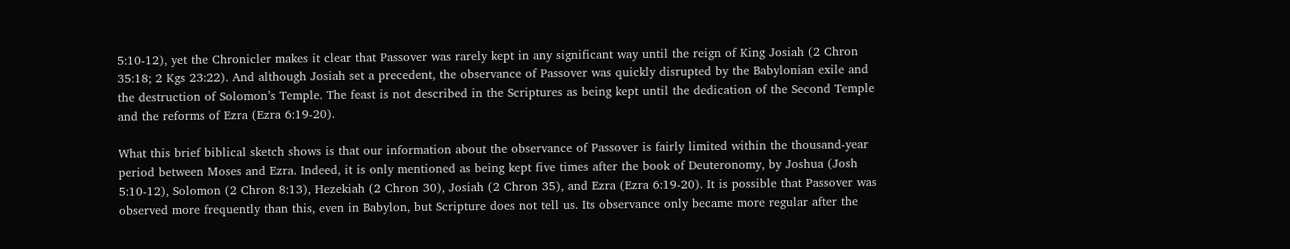5:10-12), yet the Chronicler makes it clear that Passover was rarely kept in any significant way until the reign of King Josiah (2 Chron 35:18; 2 Kgs 23:22). And although Josiah set a precedent, the observance of Passover was quickly disrupted by the Babylonian exile and the destruction of Solomon’s Temple. The feast is not described in the Scriptures as being kept until the dedication of the Second Temple and the reforms of Ezra (Ezra 6:19-20).

What this brief biblical sketch shows is that our information about the observance of Passover is fairly limited within the thousand-year period between Moses and Ezra. Indeed, it is only mentioned as being kept five times after the book of Deuteronomy, by Joshua (Josh 5:10-12), Solomon (2 Chron 8:13), Hezekiah (2 Chron 30), Josiah (2 Chron 35), and Ezra (Ezra 6:19-20). It is possible that Passover was observed more frequently than this, even in Babylon, but Scripture does not tell us. Its observance only became more regular after the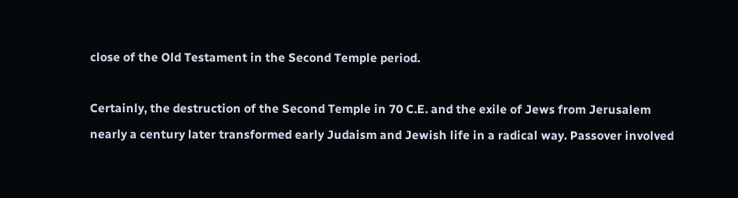close of the Old Testament in the Second Temple period.

Certainly, the destruction of the Second Temple in 70 C.E. and the exile of Jews from Jerusalem nearly a century later transformed early Judaism and Jewish life in a radical way. Passover involved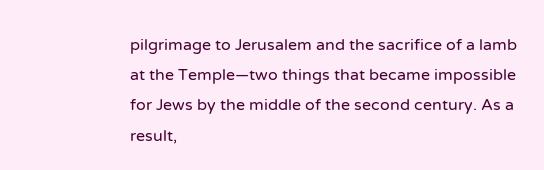pilgrimage to Jerusalem and the sacrifice of a lamb at the Temple—two things that became impossible for Jews by the middle of the second century. As a result,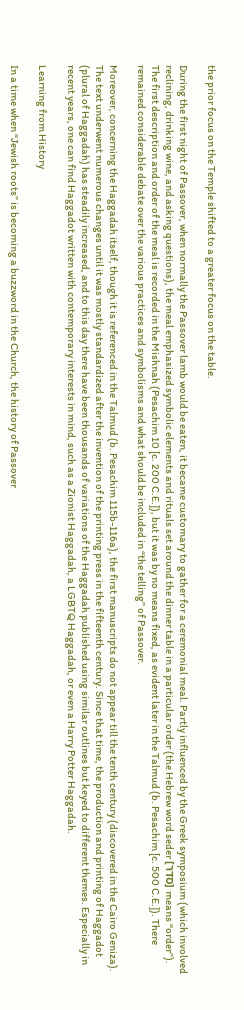the prior focus on the Temple shifted to a greater focus on the table.

During the first night of Passover, when normally the Passover lamb would be eaten, it became customary to gather for a ceremonial meal. Partly influenced by the Greek symposium (which involved reclining, drinking wine, and asking questions), the meal emphasized symbolic elements and rituals set around the dinner table in a particular order (the Hebrew word seder [סדר] means “order”). The first description and order of the meal is recorded in the Mishnah (Pesachim 10 [c. 200 C.E.]), but it was by no means fixed, as evident later in the Talmud (b. Pesachim [c. 500 C.E.]). There remained considerable debate over the various practices and symbolisms and what should be included in “the telling” of Passover.

Moreover, concerning the Haggadah itself, though it is referenced in the Talmud (b. Pesachim 115b-116a), the first manuscripts do not appear till the tenth century (discovered in the Cairo Geniza). The text underwent numerous changes until it was mostly standardized after the invention of the printing press in the fifteenth century. Since that time, the production and printing of Haggadot (plural of Haggadah) has steadily increased, and to this day there have been thousands of variations of the Haggadah published using similar outlines but keyed to different themes. Especially in recent years, one can find Haggadot written with contemporary interests in mind, such as a Zionist Haggadah, a LGBTQ Haggadah, or even a Harry Potter Haggadah.

Learning from History

In a time when “Jewish roots” is becoming a buzzword in the Church, the history of Passover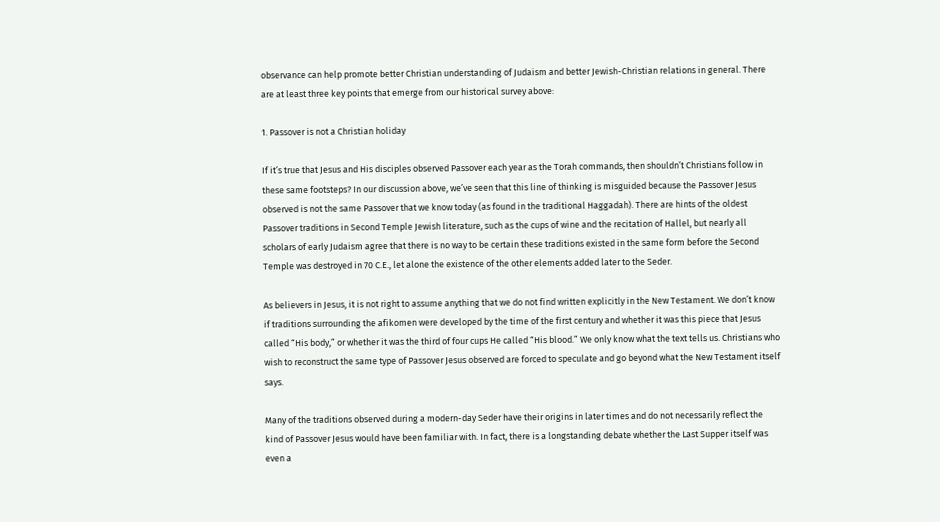observance can help promote better Christian understanding of Judaism and better Jewish-Christian relations in general. There are at least three key points that emerge from our historical survey above:

1. Passover is not a Christian holiday

If it’s true that Jesus and His disciples observed Passover each year as the Torah commands, then shouldn’t Christians follow in these same footsteps? In our discussion above, we’ve seen that this line of thinking is misguided because the Passover Jesus observed is not the same Passover that we know today (as found in the traditional Haggadah). There are hints of the oldest Passover traditions in Second Temple Jewish literature, such as the cups of wine and the recitation of Hallel, but nearly all scholars of early Judaism agree that there is no way to be certain these traditions existed in the same form before the Second Temple was destroyed in 70 C.E., let alone the existence of the other elements added later to the Seder.

As believers in Jesus, it is not right to assume anything that we do not find written explicitly in the New Testament. We don’t know if traditions surrounding the afikomen were developed by the time of the first century and whether it was this piece that Jesus called “His body,” or whether it was the third of four cups He called “His blood.” We only know what the text tells us. Christians who wish to reconstruct the same type of Passover Jesus observed are forced to speculate and go beyond what the New Testament itself says.

Many of the traditions observed during a modern-day Seder have their origins in later times and do not necessarily reflect the kind of Passover Jesus would have been familiar with. In fact, there is a longstanding debate whether the Last Supper itself was even a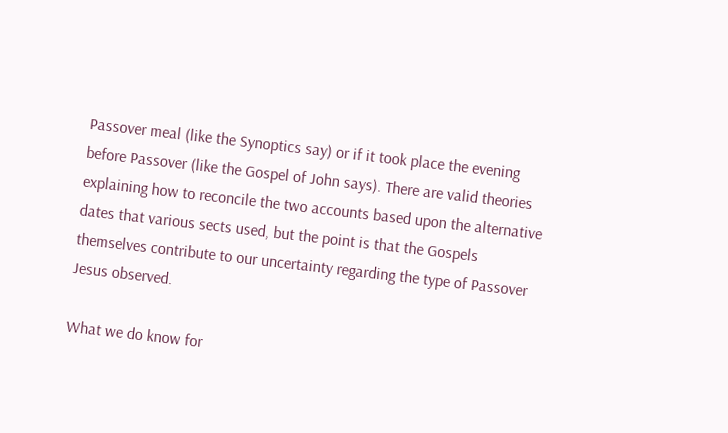Passover meal (like the Synoptics say) or if it took place the evening before Passover (like the Gospel of John says). There are valid theories explaining how to reconcile the two accounts based upon the alternative dates that various sects used, but the point is that the Gospels themselves contribute to our uncertainty regarding the type of Passover Jesus observed.

What we do know for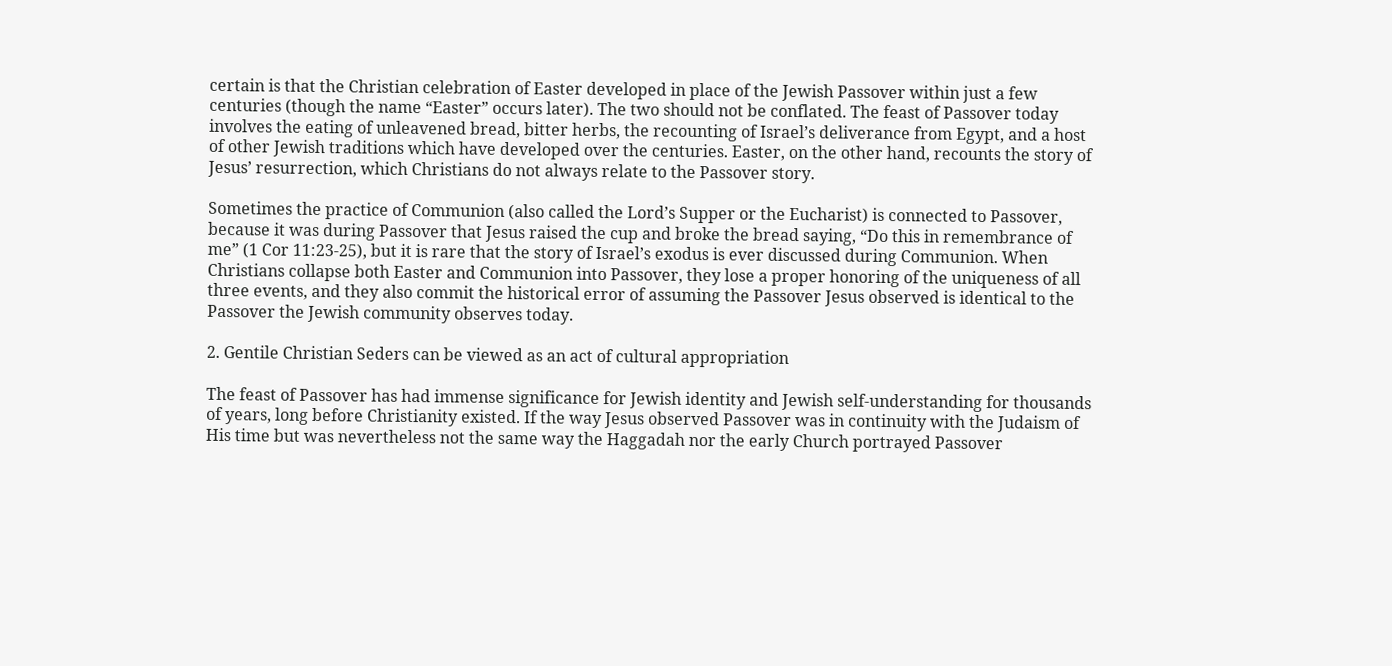certain is that the Christian celebration of Easter developed in place of the Jewish Passover within just a few centuries (though the name “Easter” occurs later). The two should not be conflated. The feast of Passover today involves the eating of unleavened bread, bitter herbs, the recounting of Israel’s deliverance from Egypt, and a host of other Jewish traditions which have developed over the centuries. Easter, on the other hand, recounts the story of Jesus’ resurrection, which Christians do not always relate to the Passover story.

Sometimes the practice of Communion (also called the Lord’s Supper or the Eucharist) is connected to Passover, because it was during Passover that Jesus raised the cup and broke the bread saying, “Do this in remembrance of me” (1 Cor 11:23-25), but it is rare that the story of Israel’s exodus is ever discussed during Communion. When Christians collapse both Easter and Communion into Passover, they lose a proper honoring of the uniqueness of all three events, and they also commit the historical error of assuming the Passover Jesus observed is identical to the Passover the Jewish community observes today.

2. Gentile Christian Seders can be viewed as an act of cultural appropriation

The feast of Passover has had immense significance for Jewish identity and Jewish self-understanding for thousands of years, long before Christianity existed. If the way Jesus observed Passover was in continuity with the Judaism of His time but was nevertheless not the same way the Haggadah nor the early Church portrayed Passover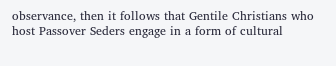observance, then it follows that Gentile Christians who host Passover Seders engage in a form of cultural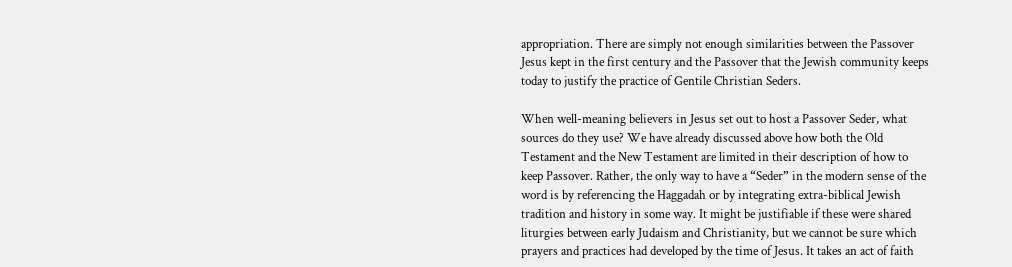appropriation. There are simply not enough similarities between the Passover Jesus kept in the first century and the Passover that the Jewish community keeps today to justify the practice of Gentile Christian Seders.

When well-meaning believers in Jesus set out to host a Passover Seder, what sources do they use? We have already discussed above how both the Old Testament and the New Testament are limited in their description of how to keep Passover. Rather, the only way to have a “Seder” in the modern sense of the word is by referencing the Haggadah or by integrating extra-biblical Jewish tradition and history in some way. It might be justifiable if these were shared liturgies between early Judaism and Christianity, but we cannot be sure which prayers and practices had developed by the time of Jesus. It takes an act of faith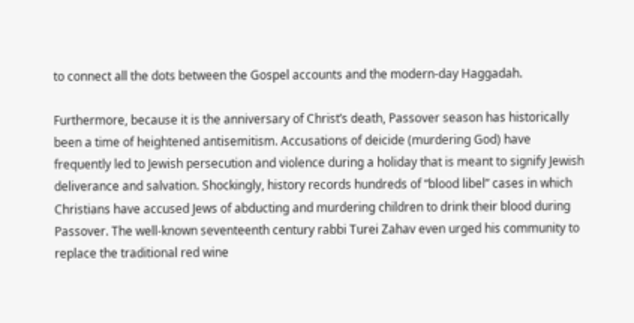to connect all the dots between the Gospel accounts and the modern-day Haggadah.

Furthermore, because it is the anniversary of Christ’s death, Passover season has historically been a time of heightened antisemitism. Accusations of deicide (murdering God) have frequently led to Jewish persecution and violence during a holiday that is meant to signify Jewish deliverance and salvation. Shockingly, history records hundreds of “blood libel” cases in which Christians have accused Jews of abducting and murdering children to drink their blood during Passover. The well-known seventeenth century rabbi Turei Zahav even urged his community to replace the traditional red wine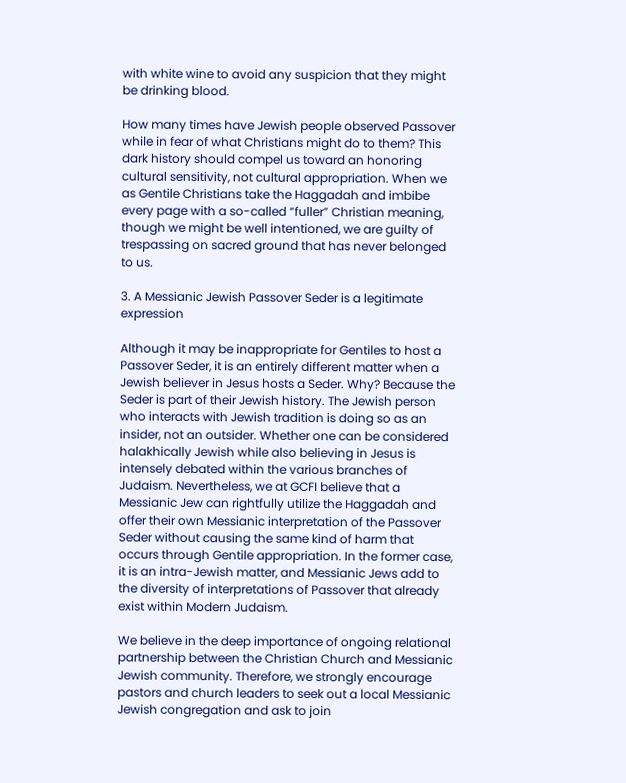with white wine to avoid any suspicion that they might be drinking blood.

How many times have Jewish people observed Passover while in fear of what Christians might do to them? This dark history should compel us toward an honoring cultural sensitivity, not cultural appropriation. When we as Gentile Christians take the Haggadah and imbibe every page with a so-called “fuller” Christian meaning, though we might be well intentioned, we are guilty of trespassing on sacred ground that has never belonged to us.

3. A Messianic Jewish Passover Seder is a legitimate expression

Although it may be inappropriate for Gentiles to host a Passover Seder, it is an entirely different matter when a Jewish believer in Jesus hosts a Seder. Why? Because the Seder is part of their Jewish history. The Jewish person who interacts with Jewish tradition is doing so as an insider, not an outsider. Whether one can be considered halakhically Jewish while also believing in Jesus is intensely debated within the various branches of Judaism. Nevertheless, we at GCFI believe that a Messianic Jew can rightfully utilize the Haggadah and offer their own Messianic interpretation of the Passover Seder without causing the same kind of harm that occurs through Gentile appropriation. In the former case, it is an intra-Jewish matter, and Messianic Jews add to the diversity of interpretations of Passover that already exist within Modern Judaism.

We believe in the deep importance of ongoing relational partnership between the Christian Church and Messianic Jewish community. Therefore, we strongly encourage pastors and church leaders to seek out a local Messianic Jewish congregation and ask to join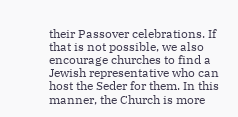their Passover celebrations. If that is not possible, we also encourage churches to find a Jewish representative who can host the Seder for them. In this manner, the Church is more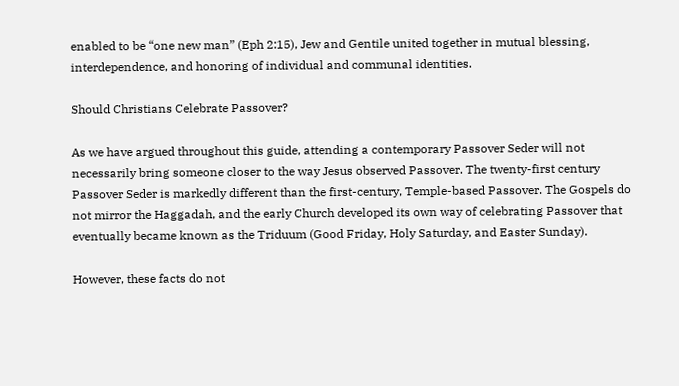enabled to be “one new man” (Eph 2:15), Jew and Gentile united together in mutual blessing, interdependence, and honoring of individual and communal identities.

Should Christians Celebrate Passover?

As we have argued throughout this guide, attending a contemporary Passover Seder will not necessarily bring someone closer to the way Jesus observed Passover. The twenty-first century Passover Seder is markedly different than the first-century, Temple-based Passover. The Gospels do not mirror the Haggadah, and the early Church developed its own way of celebrating Passover that eventually became known as the Triduum (Good Friday, Holy Saturday, and Easter Sunday).

However, these facts do not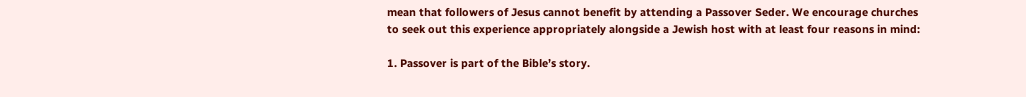mean that followers of Jesus cannot benefit by attending a Passover Seder. We encourage churches to seek out this experience appropriately alongside a Jewish host with at least four reasons in mind:

1. Passover is part of the Bible’s story.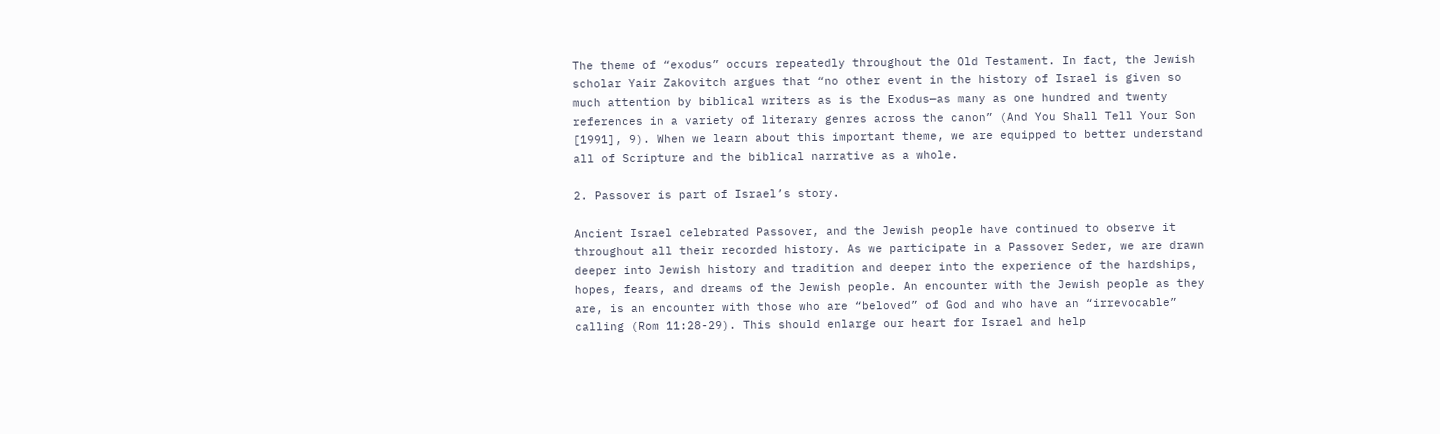The theme of “exodus” occurs repeatedly throughout the Old Testament. In fact, the Jewish scholar Yair Zakovitch argues that “no other event in the history of Israel is given so much attention by biblical writers as is the Exodus—as many as one hundred and twenty references in a variety of literary genres across the canon” (And You Shall Tell Your Son [1991], 9). When we learn about this important theme, we are equipped to better understand all of Scripture and the biblical narrative as a whole.

2. Passover is part of Israel’s story.

Ancient Israel celebrated Passover, and the Jewish people have continued to observe it throughout all their recorded history. As we participate in a Passover Seder, we are drawn deeper into Jewish history and tradition and deeper into the experience of the hardships, hopes, fears, and dreams of the Jewish people. An encounter with the Jewish people as they are, is an encounter with those who are “beloved” of God and who have an “irrevocable” calling (Rom 11:28-29). This should enlarge our heart for Israel and help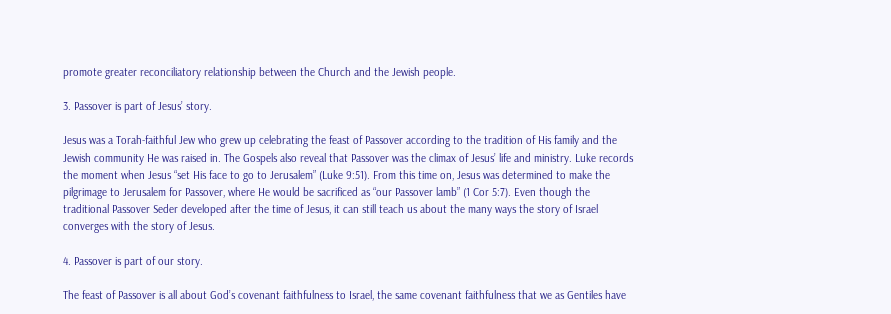promote greater reconciliatory relationship between the Church and the Jewish people.

3. Passover is part of Jesus’ story.

Jesus was a Torah-faithful Jew who grew up celebrating the feast of Passover according to the tradition of His family and the Jewish community He was raised in. The Gospels also reveal that Passover was the climax of Jesus’ life and ministry. Luke records the moment when Jesus “set His face to go to Jerusalem” (Luke 9:51). From this time on, Jesus was determined to make the pilgrimage to Jerusalem for Passover, where He would be sacrificed as “our Passover lamb” (1 Cor 5:7). Even though the traditional Passover Seder developed after the time of Jesus, it can still teach us about the many ways the story of Israel converges with the story of Jesus.

4. Passover is part of our story.

The feast of Passover is all about God’s covenant faithfulness to Israel, the same covenant faithfulness that we as Gentiles have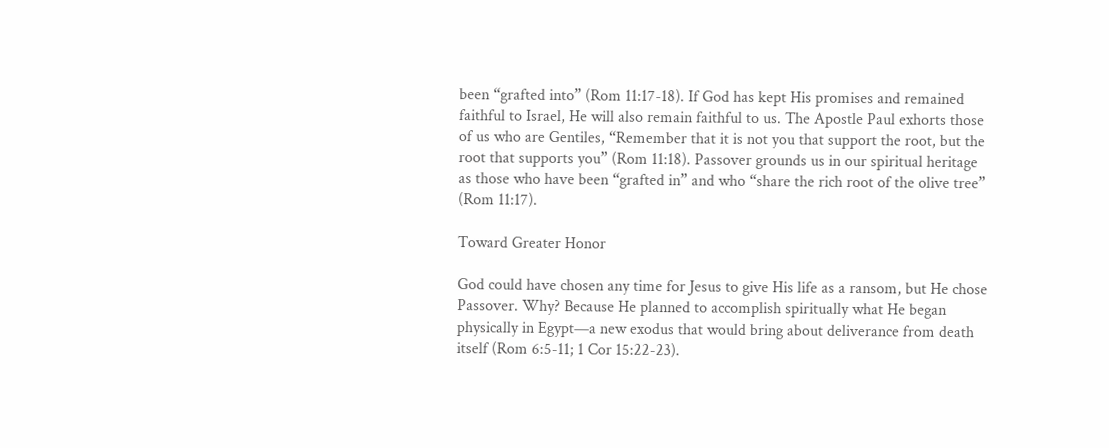been “grafted into” (Rom 11:17-18). If God has kept His promises and remained faithful to Israel, He will also remain faithful to us. The Apostle Paul exhorts those of us who are Gentiles, “Remember that it is not you that support the root, but the root that supports you” (Rom 11:18). Passover grounds us in our spiritual heritage as those who have been “grafted in” and who “share the rich root of the olive tree” (Rom 11:17).

Toward Greater Honor

God could have chosen any time for Jesus to give His life as a ransom, but He chose Passover. Why? Because He planned to accomplish spiritually what He began physically in Egypt—a new exodus that would bring about deliverance from death itself (Rom 6:5-11; 1 Cor 15:22-23).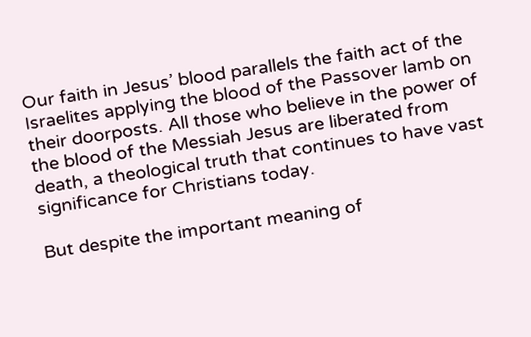Our faith in Jesus’ blood parallels the faith act of the Israelites applying the blood of the Passover lamb on their doorposts. All those who believe in the power of the blood of the Messiah Jesus are liberated from death, a theological truth that continues to have vast significance for Christians today.

But despite the important meaning of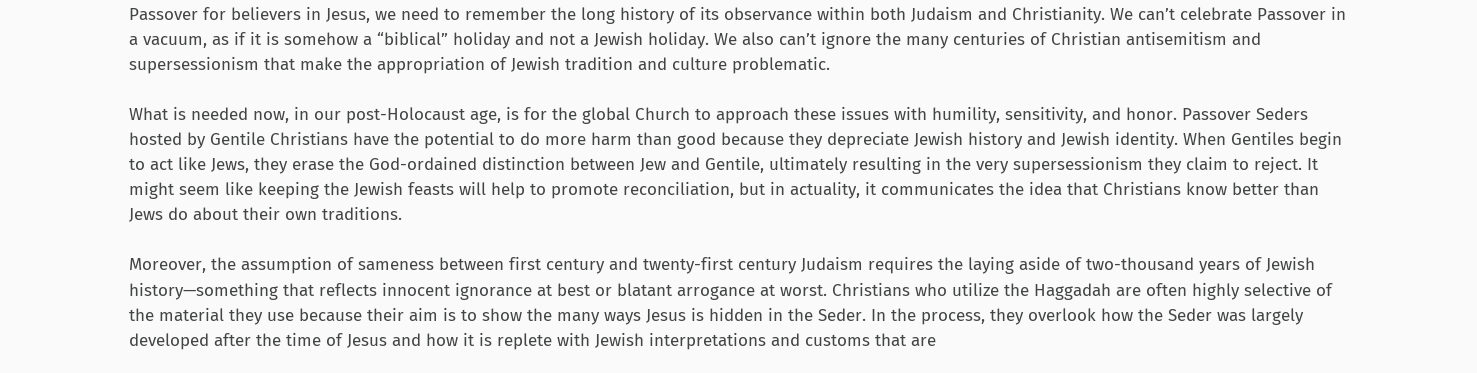Passover for believers in Jesus, we need to remember the long history of its observance within both Judaism and Christianity. We can’t celebrate Passover in a vacuum, as if it is somehow a “biblical” holiday and not a Jewish holiday. We also can’t ignore the many centuries of Christian antisemitism and supersessionism that make the appropriation of Jewish tradition and culture problematic.

What is needed now, in our post-Holocaust age, is for the global Church to approach these issues with humility, sensitivity, and honor. Passover Seders hosted by Gentile Christians have the potential to do more harm than good because they depreciate Jewish history and Jewish identity. When Gentiles begin to act like Jews, they erase the God-ordained distinction between Jew and Gentile, ultimately resulting in the very supersessionism they claim to reject. It might seem like keeping the Jewish feasts will help to promote reconciliation, but in actuality, it communicates the idea that Christians know better than Jews do about their own traditions.

Moreover, the assumption of sameness between first century and twenty-first century Judaism requires the laying aside of two-thousand years of Jewish history—something that reflects innocent ignorance at best or blatant arrogance at worst. Christians who utilize the Haggadah are often highly selective of the material they use because their aim is to show the many ways Jesus is hidden in the Seder. In the process, they overlook how the Seder was largely developed after the time of Jesus and how it is replete with Jewish interpretations and customs that are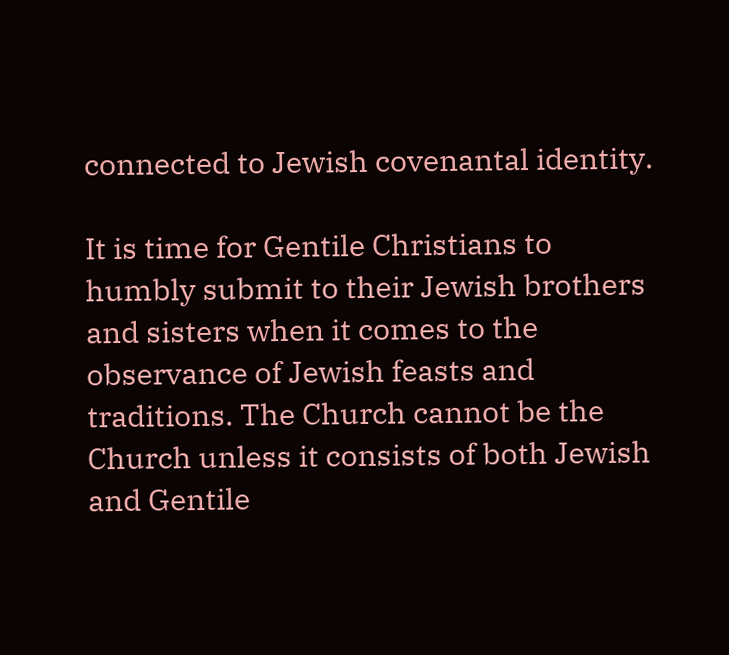connected to Jewish covenantal identity.

It is time for Gentile Christians to humbly submit to their Jewish brothers and sisters when it comes to the observance of Jewish feasts and traditions. The Church cannot be the Church unless it consists of both Jewish and Gentile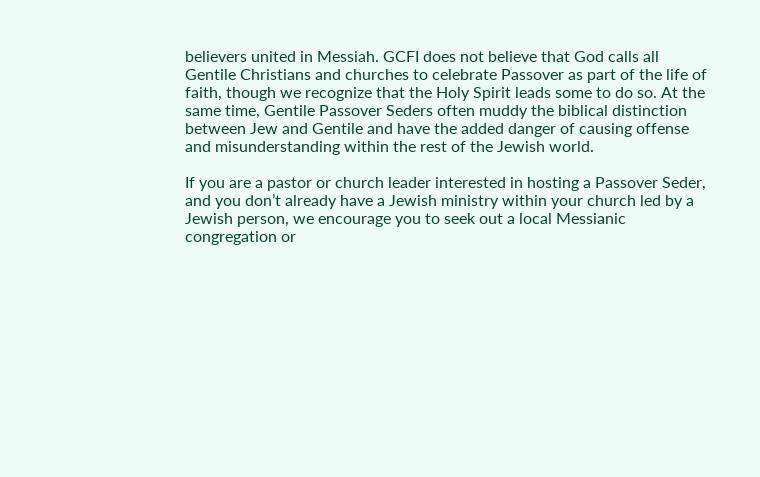believers united in Messiah. GCFI does not believe that God calls all Gentile Christians and churches to celebrate Passover as part of the life of faith, though we recognize that the Holy Spirit leads some to do so. At the same time, Gentile Passover Seders often muddy the biblical distinction between Jew and Gentile and have the added danger of causing offense and misunderstanding within the rest of the Jewish world.

If you are a pastor or church leader interested in hosting a Passover Seder, and you don’t already have a Jewish ministry within your church led by a Jewish person, we encourage you to seek out a local Messianic congregation or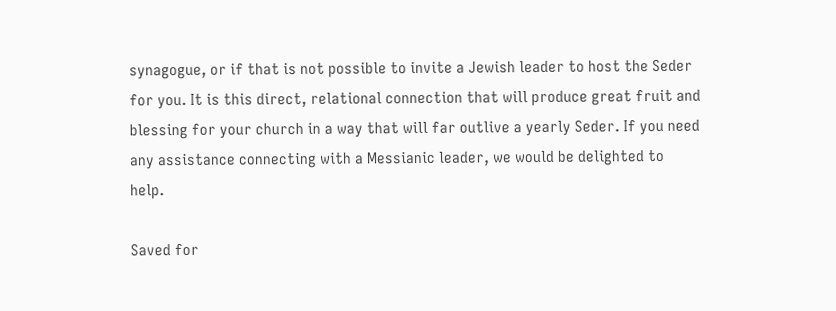synagogue, or if that is not possible to invite a Jewish leader to host the Seder for you. It is this direct, relational connection that will produce great fruit and blessing for your church in a way that will far outlive a yearly Seder. If you need any assistance connecting with a Messianic leader, we would be delighted to help.

Saved for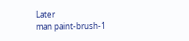Later
man paint-brush-1